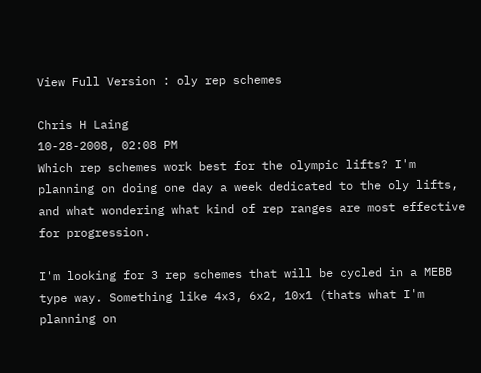View Full Version : oly rep schemes

Chris H Laing
10-28-2008, 02:08 PM
Which rep schemes work best for the olympic lifts? I'm planning on doing one day a week dedicated to the oly lifts, and what wondering what kind of rep ranges are most effective for progression.

I'm looking for 3 rep schemes that will be cycled in a MEBB type way. Something like 4x3, 6x2, 10x1 (thats what I'm planning on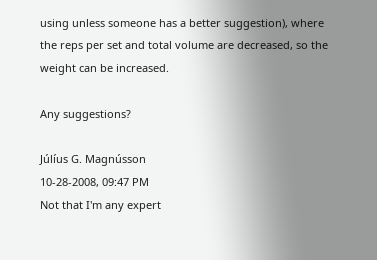using unless someone has a better suggestion), where the reps per set and total volume are decreased, so the weight can be increased.

Any suggestions?

Júlíus G. Magnússon
10-28-2008, 09:47 PM
Not that I'm any expert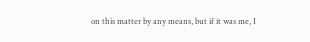on this matter by any means, but if it was me, I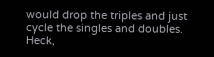would drop the triples and just cycle the singles and doubles. Heck,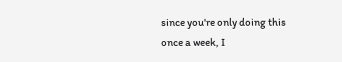since you're only doing this once a week, I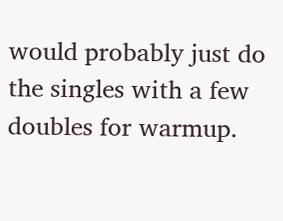would probably just do the singles with a few doubles for warmup.